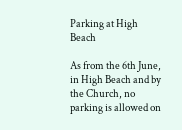Parking at High Beach

As from the 6th June, in High Beach and by the Church, no parking is allowed on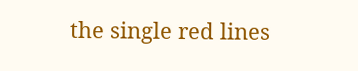the single red lines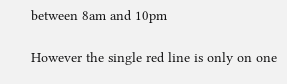between 8am and 10pm

However the single red line is only on one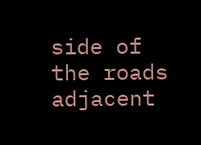side of the roads adjacent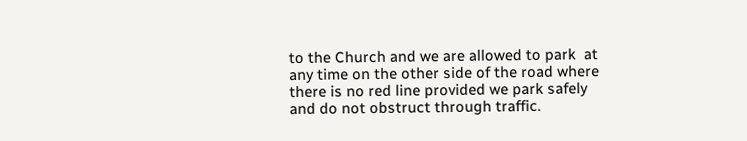to the Church and we are allowed to park  at any time on the other side of the road where there is no red line provided we park safely and do not obstruct through traffic.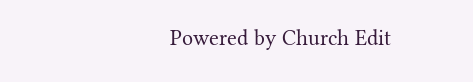Powered by Church Edit